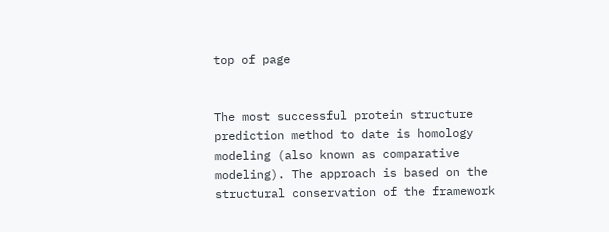top of page


The most successful protein structure prediction method to date is homology modeling (also known as comparative modeling). The approach is based on the structural conservation of the framework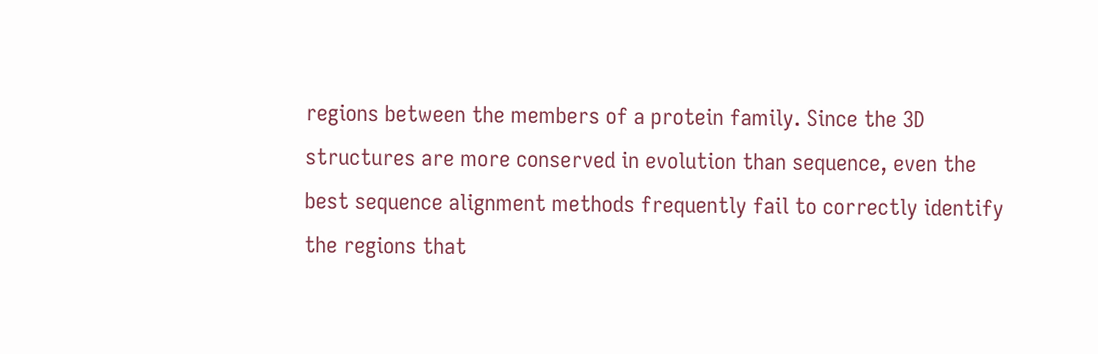regions between the members of a protein family. Since the 3D structures are more conserved in evolution than sequence, even the best sequence alignment methods frequently fail to correctly identify the regions that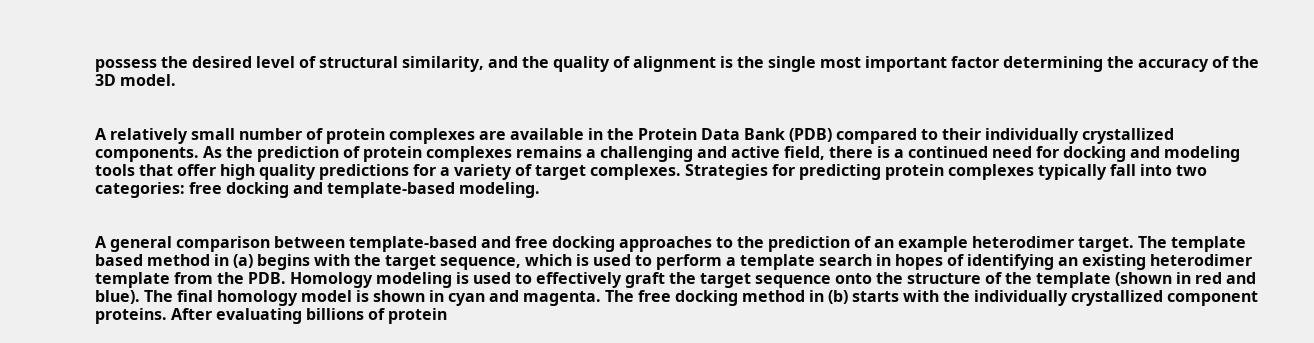possess the desired level of structural similarity, and the quality of alignment is the single most important factor determining the accuracy of the 3D model.


A relatively small number of protein complexes are available in the Protein Data Bank (PDB) compared to their individually crystallized components. As the prediction of protein complexes remains a challenging and active field, there is a continued need for docking and modeling tools that offer high quality predictions for a variety of target complexes. Strategies for predicting protein complexes typically fall into two categories: free docking and template‐based modeling.


A general comparison between template-based and free docking approaches to the prediction of an example heterodimer target. The template based method in (a) begins with the target sequence, which is used to perform a template search in hopes of identifying an existing heterodimer template from the PDB. Homology modeling is used to effectively graft the target sequence onto the structure of the template (shown in red and blue). The final homology model is shown in cyan and magenta. The free docking method in (b) starts with the individually crystallized component proteins. After evaluating billions of protein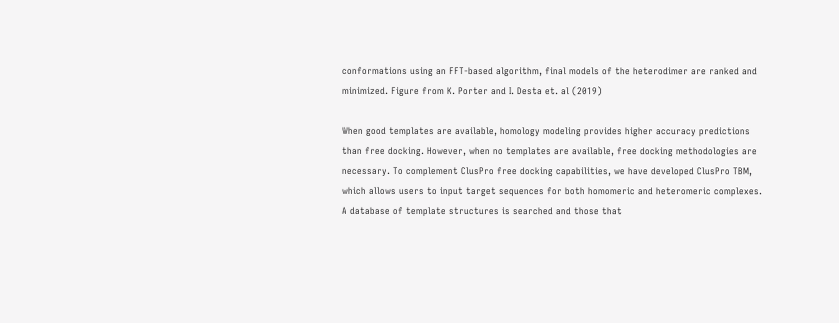conformations using an FFT-based algorithm, final models of the heterodimer are ranked and minimized. Figure from K. Porter and I. Desta et. al (2019)

When good templates are available, homology modeling provides higher accuracy predictions than free docking. However, when no templates are available, free docking methodologies are necessary. To complement ClusPro free docking capabilities, we have developed ClusPro TBM, which allows users to input target sequences for both homomeric and heteromeric complexes. A database of template structures is searched and those that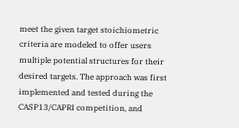meet the given target stoichiometric criteria are modeled to offer users multiple potential structures for their desired targets. The approach was first implemented and tested during the CASP13/CAPRI competition, and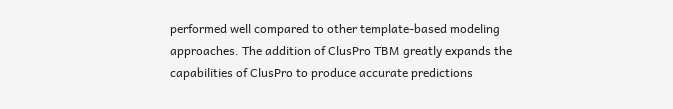performed well compared to other template-based modeling approaches. The addition of ClusPro TBM greatly expands the capabilities of ClusPro to produce accurate predictions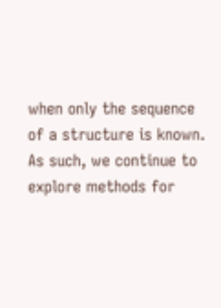when only the sequence of a structure is known. As such, we continue to explore methods for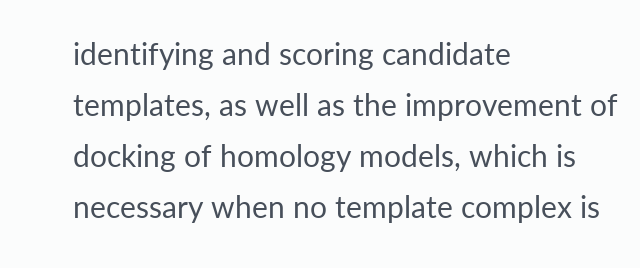identifying and scoring candidate templates, as well as the improvement of docking of homology models, which is necessary when no template complex is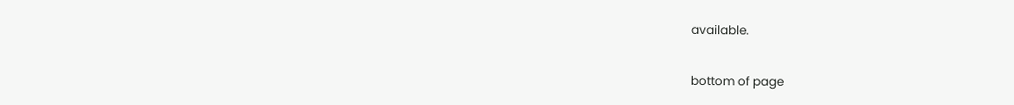available.

bottom of page